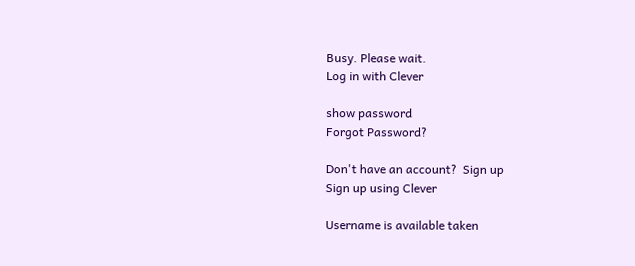Busy. Please wait.
Log in with Clever

show password
Forgot Password?

Don't have an account?  Sign up
Sign up using Clever

Username is available taken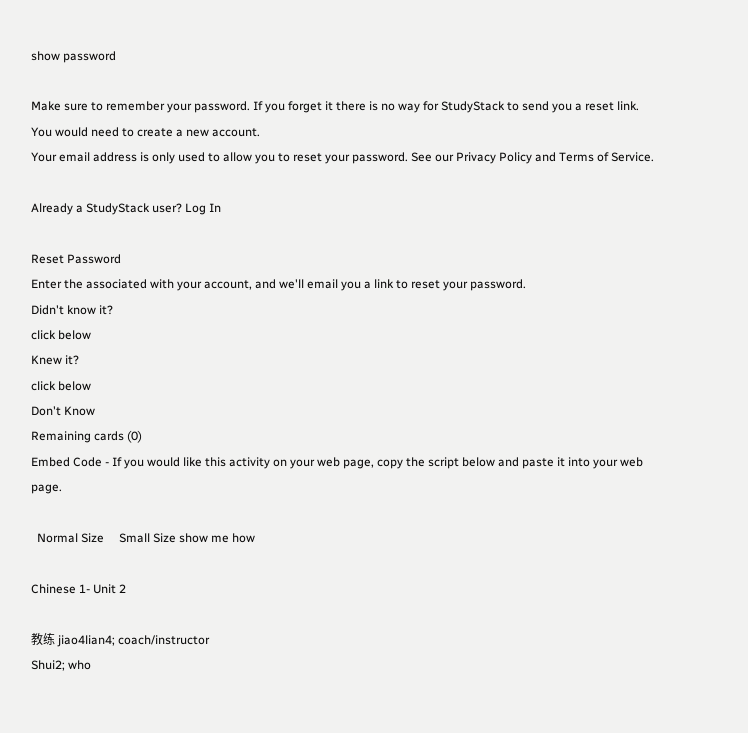show password

Make sure to remember your password. If you forget it there is no way for StudyStack to send you a reset link. You would need to create a new account.
Your email address is only used to allow you to reset your password. See our Privacy Policy and Terms of Service.

Already a StudyStack user? Log In

Reset Password
Enter the associated with your account, and we'll email you a link to reset your password.
Didn't know it?
click below
Knew it?
click below
Don't Know
Remaining cards (0)
Embed Code - If you would like this activity on your web page, copy the script below and paste it into your web page.

  Normal Size     Small Size show me how

Chinese 1- Unit 2

教练 jiao4lian4; coach/instructor
Shui2; who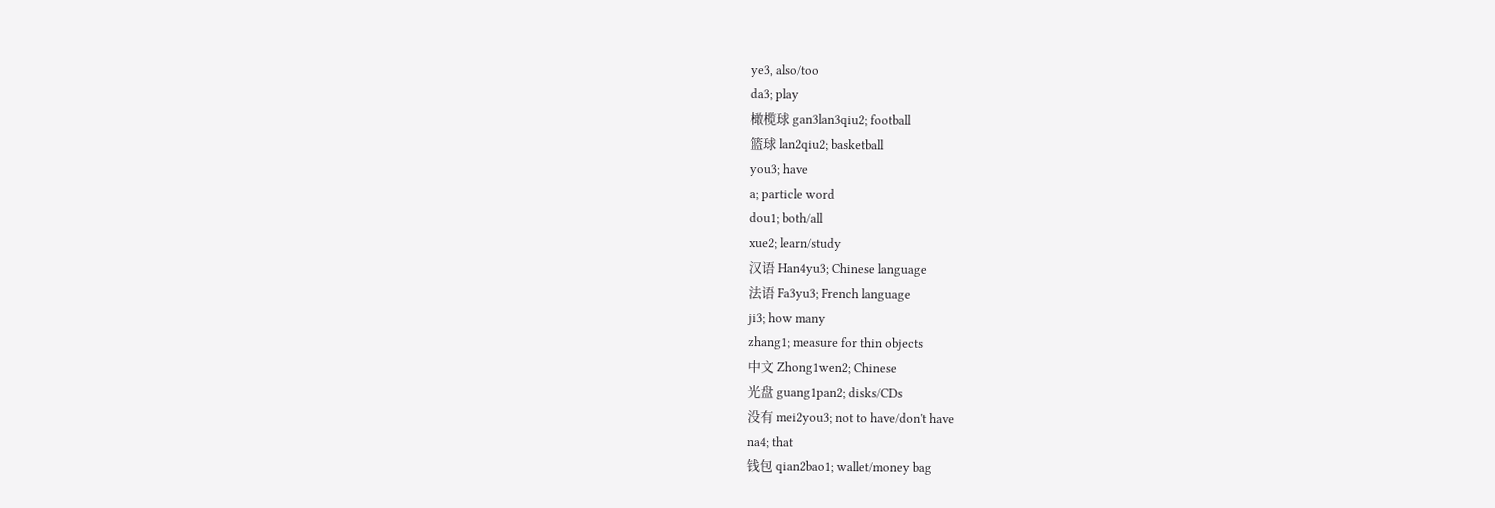ye3, also/too
da3; play
橄榄球 gan3lan3qiu2; football
篮球 lan2qiu2; basketball
you3; have
a; particle word
dou1; both/all
xue2; learn/study
汉语 Han4yu3; Chinese language
法语 Fa3yu3; French language
ji3; how many
zhang1; measure for thin objects
中文 Zhong1wen2; Chinese
光盘 guang1pan2; disks/CDs
没有 mei2you3; not to have/don't have
na4; that
钱包 qian2bao1; wallet/money bag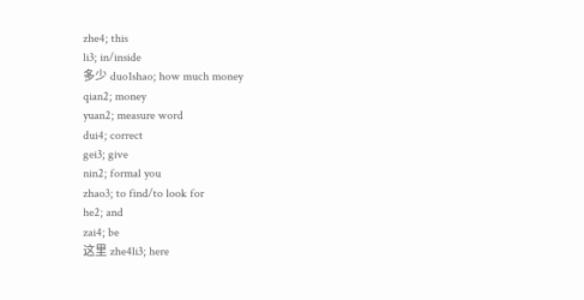zhe4; this
li3; in/inside
多少 duo1shao; how much money
qian2; money
yuan2; measure word
dui4; correct
gei3; give
nin2; formal you
zhao3; to find/to look for
he2; and
zai4; be
这里 zhe4li3; here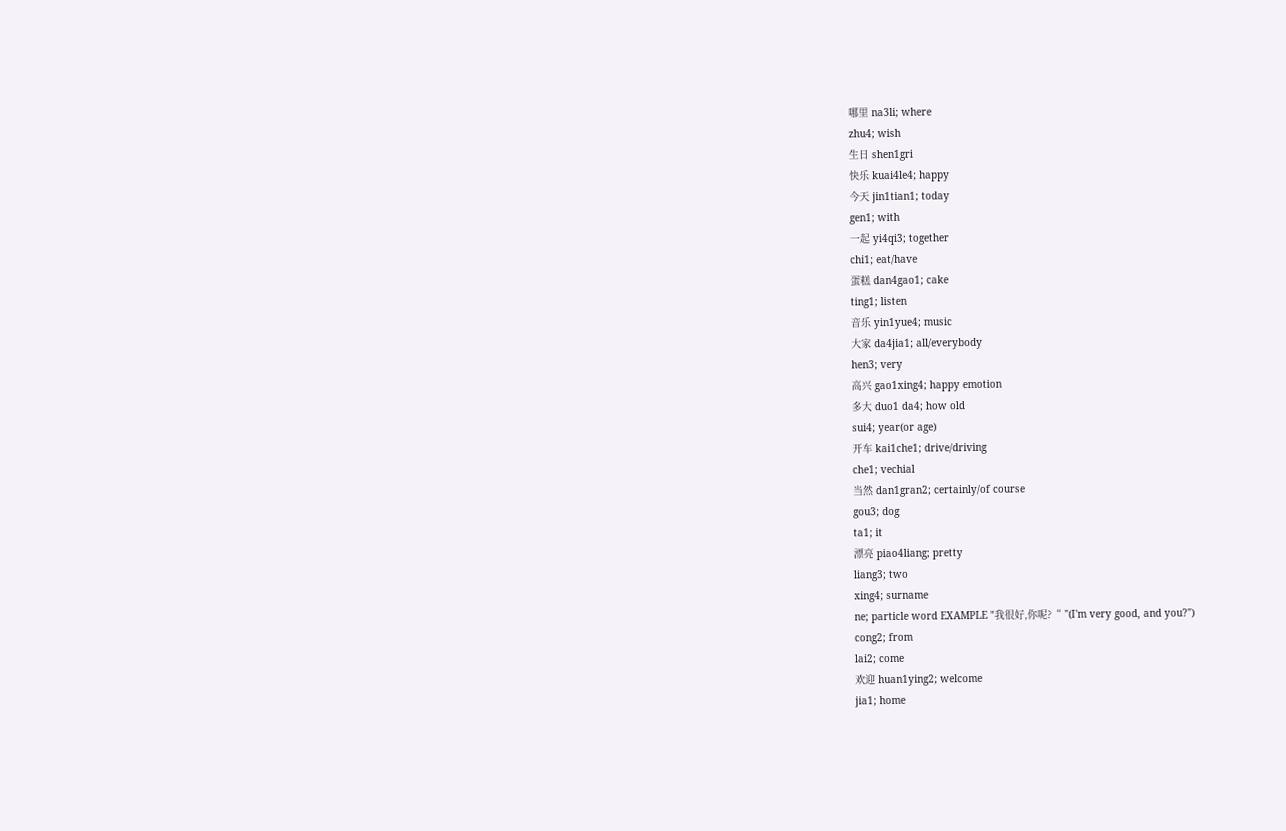哪里 na3li; where
zhu4; wish
生日 shen1gri
快乐 kuai4le4; happy
今天 jin1tian1; today
gen1; with
一起 yi4qi3; together
chi1; eat/have
蛋糕 dan4gao1; cake
ting1; listen
音乐 yin1yue4; music
大家 da4jia1; all/everybody
hen3; very
高兴 gao1xing4; happy emotion
多大 duo1 da4; how old
sui4; year(or age)
开车 kai1che1; drive/driving
che1; vechial
当然 dan1gran2; certainly/of course
gou3; dog
ta1; it
漂亮 piao4liang; pretty
liang3; two
xing4; surname
ne; particle word EXAMPLE "我很好,你呢?“ "(I'm very good, and you?")
cong2; from
lai2; come
欢迎 huan1ying2; welcome
jia1; home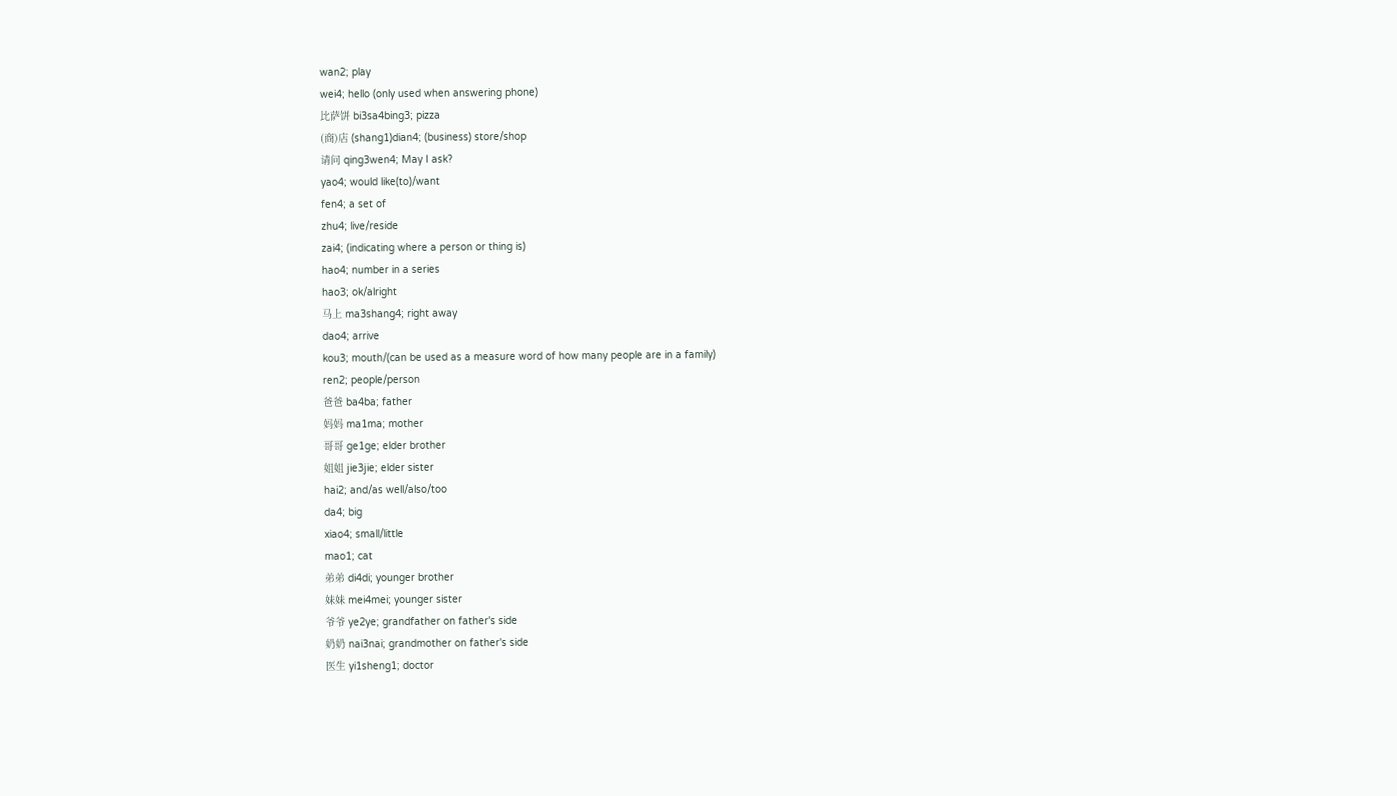wan2; play
wei4; hello (only used when answering phone)
比萨饼 bi3sa4bing3; pizza
(商)店 (shang1)dian4; (business) store/shop
请问 qing3wen4; May I ask?
yao4; would like(to)/want
fen4; a set of
zhu4; live/reside
zai4; (indicating where a person or thing is)
hao4; number in a series
hao3; ok/alright
马上 ma3shang4; right away
dao4; arrive
kou3; mouth/(can be used as a measure word of how many people are in a family)
ren2; people/person
爸爸 ba4ba; father
妈妈 ma1ma; mother
哥哥 ge1ge; elder brother
姐姐 jie3jie; elder sister
hai2; and/as well/also/too
da4; big
xiao4; small/little
mao1; cat
弟弟 di4di; younger brother
妹妹 mei4mei; younger sister
爷爷 ye2ye; grandfather on father's side
奶奶 nai3nai; grandmother on father's side
医生 yi1sheng1; doctor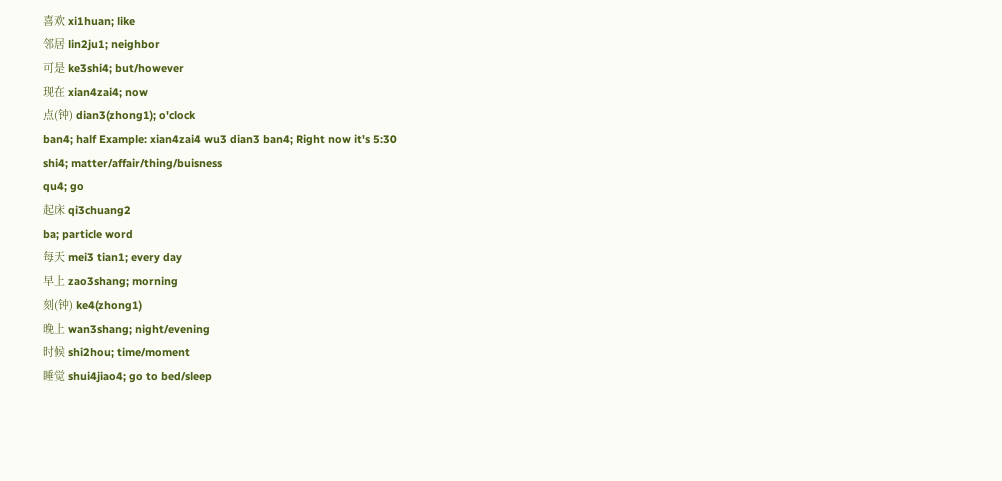喜欢 xi1huan; like
邻居 lin2ju1; neighbor
可是 ke3shi4; but/however
现在 xian4zai4; now
点(钟) dian3(zhong1); o'clock
ban4; half Example: xian4zai4 wu3 dian3 ban4; Right now it's 5:30
shi4; matter/affair/thing/buisness
qu4; go
起床 qi3chuang2
ba; particle word
每天 mei3 tian1; every day
早上 zao3shang; morning
刻(钟) ke4(zhong1)
晚上 wan3shang; night/evening
时候 shi2hou; time/moment
睡觉 shui4jiao4; go to bed/sleep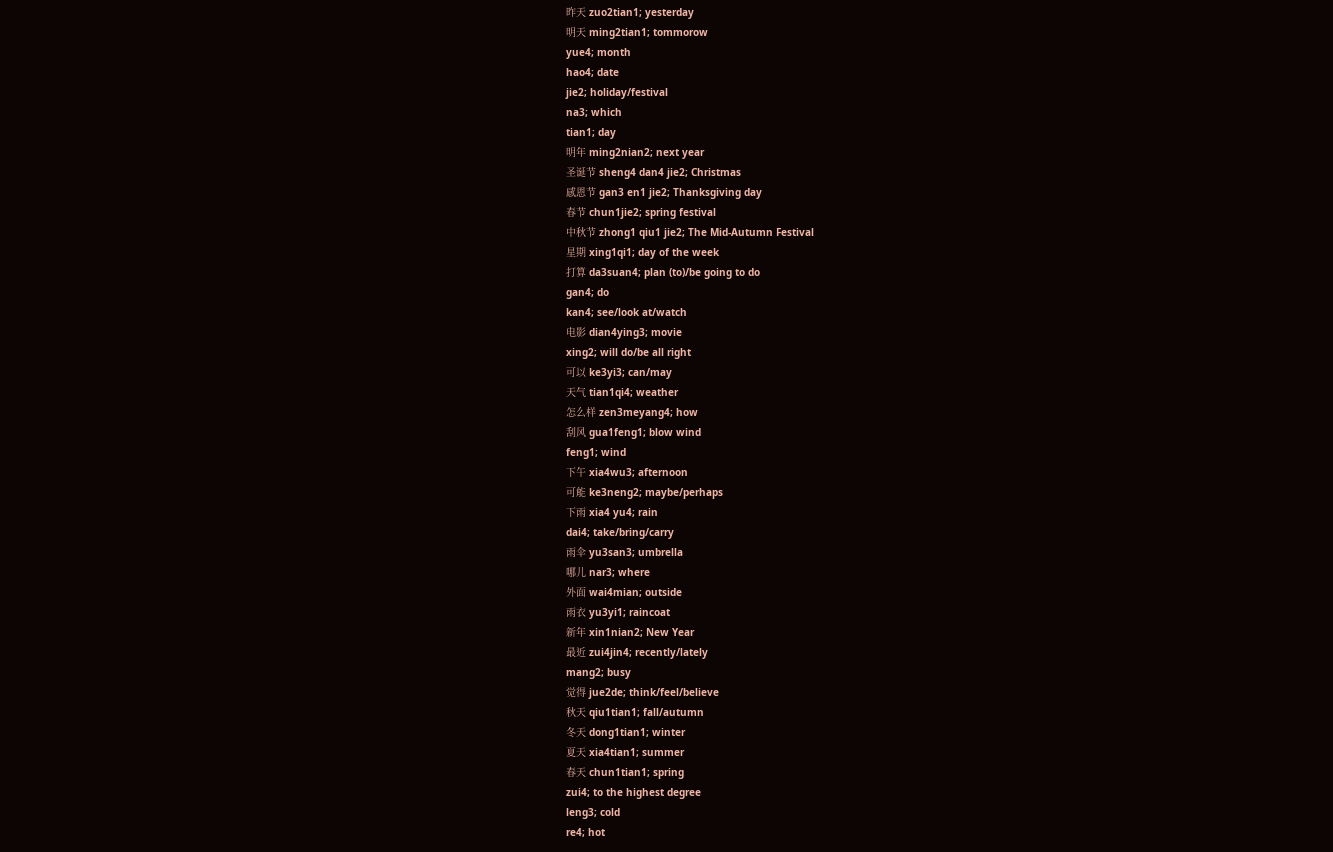昨天 zuo2tian1; yesterday
明天 ming2tian1; tommorow
yue4; month
hao4; date
jie2; holiday/festival
na3; which
tian1; day
明年 ming2nian2; next year
圣诞节 sheng4 dan4 jie2; Christmas
感恩节 gan3 en1 jie2; Thanksgiving day
春节 chun1jie2; spring festival
中秋节 zhong1 qiu1 jie2; The Mid-Autumn Festival
星期 xing1qi1; day of the week
打算 da3suan4; plan (to)/be going to do
gan4; do
kan4; see/look at/watch
电影 dian4ying3; movie
xing2; will do/be all right
可以 ke3yi3; can/may
天气 tian1qi4; weather
怎么样 zen3meyang4; how
刮风 gua1feng1; blow wind
feng1; wind
下午 xia4wu3; afternoon
可能 ke3neng2; maybe/perhaps
下雨 xia4 yu4; rain
dai4; take/bring/carry
雨伞 yu3san3; umbrella
哪儿 nar3; where
外面 wai4mian; outside
雨衣 yu3yi1; raincoat
新年 xin1nian2; New Year
最近 zui4jin4; recently/lately
mang2; busy
觉得 jue2de; think/feel/believe
秋天 qiu1tian1; fall/autumn
冬天 dong1tian1; winter
夏天 xia4tian1; summer
春天 chun1tian1; spring
zui4; to the highest degree
leng3; cold
re4; hot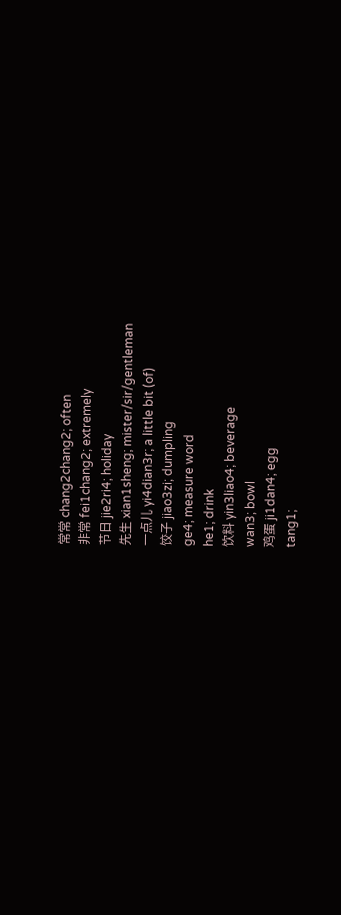常常 chang2chang2; often
非常 fei1chang2; extremely
节日 jie2ri4; holiday
先生 xian1sheng; mister/sir/gentleman
一点儿 yi4dian3r; a little bit (of)
饺子 jiao3zi; dumpling
ge4; measure word
he1; drink
饮料 yin3liao4; beverage
wan3; bowl
鸡蛋 ji1dan4; egg
tang1;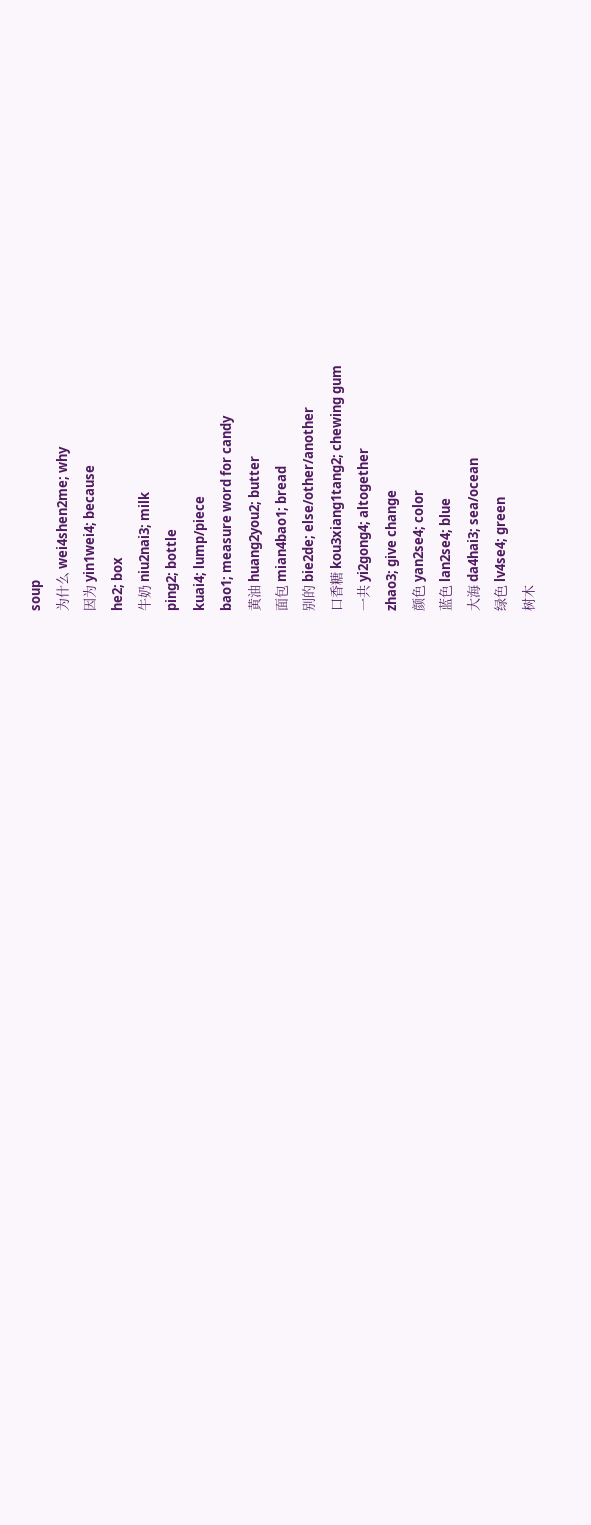soup
为什么 wei4shen2me; why
因为 yin1wei4; because
he2; box
牛奶 niu2nai3; milk
ping2; bottle
kuai4; lump/piece
bao1; measure word for candy
黄油 huang2you2; butter
面包 mian4bao1; bread
别的 bie2de; else/other/another
口香糖 kou3xiang1tang2; chewing gum
一共 yi2gong4; altogether
zhao3; give change
颜色 yan2se4; color
蓝色 lan2se4; blue
大海 da4hai3; sea/ocean
绿色 lv4se4; green
树木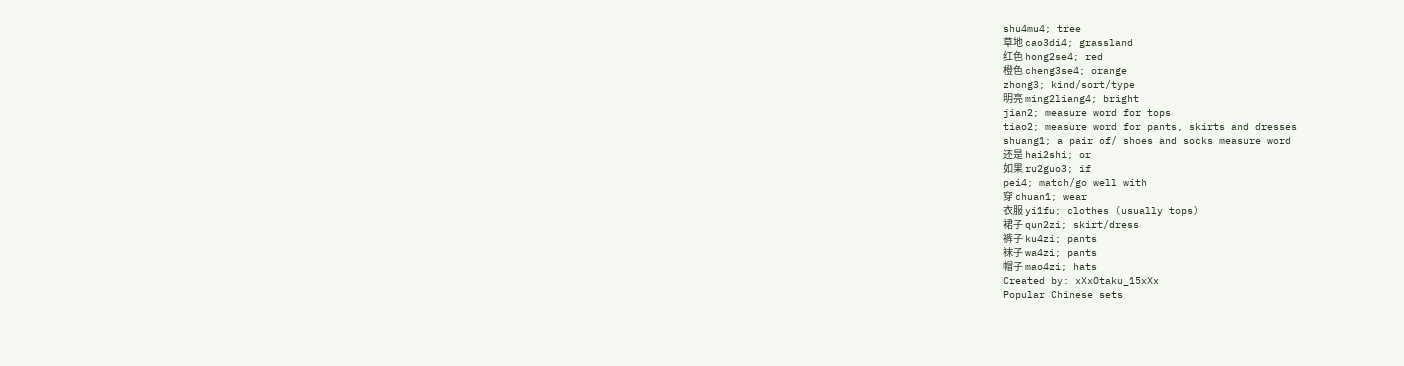shu4mu4; tree
草地 cao3di4; grassland
红色 hong2se4; red
橙色 cheng3se4; orange
zhong3; kind/sort/type
明亮 ming2liang4; bright
jian2; measure word for tops
tiao2; measure word for pants, skirts and dresses
shuang1; a pair of/ shoes and socks measure word
还是 hai2shi; or
如果 ru2guo3; if
pei4; match/go well with
穿 chuan1; wear
衣服 yi1fu; clothes (usually tops)
裙子 qun2zi; skirt/dress
裤子 ku4zi; pants
袜子 wa4zi; pants
帽子 mao4zi; hats
Created by: xXxOtaku_15xXx
Popular Chinese sets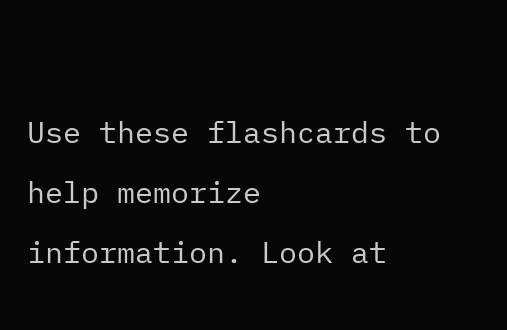Use these flashcards to help memorize information. Look at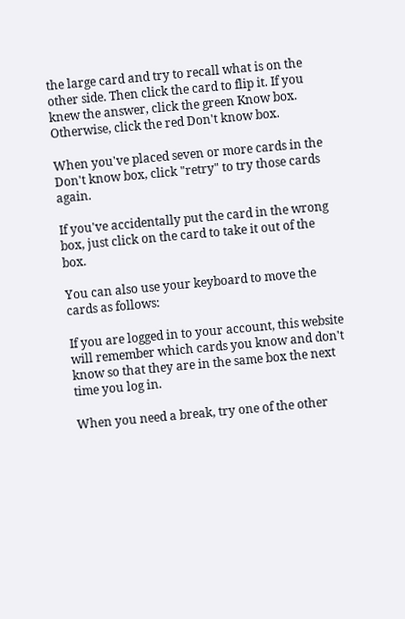the large card and try to recall what is on the other side. Then click the card to flip it. If you knew the answer, click the green Know box. Otherwise, click the red Don't know box.

When you've placed seven or more cards in the Don't know box, click "retry" to try those cards again.

If you've accidentally put the card in the wrong box, just click on the card to take it out of the box.

You can also use your keyboard to move the cards as follows:

If you are logged in to your account, this website will remember which cards you know and don't know so that they are in the same box the next time you log in.

When you need a break, try one of the other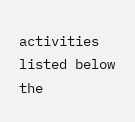activities listed below the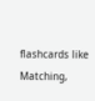flashcards like Matching,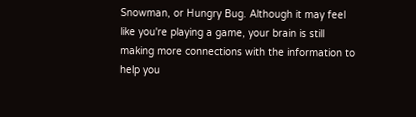Snowman, or Hungry Bug. Although it may feel like you're playing a game, your brain is still making more connections with the information to help you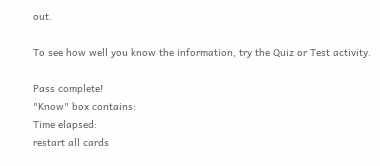out.

To see how well you know the information, try the Quiz or Test activity.

Pass complete!
"Know" box contains:
Time elapsed:
restart all cards